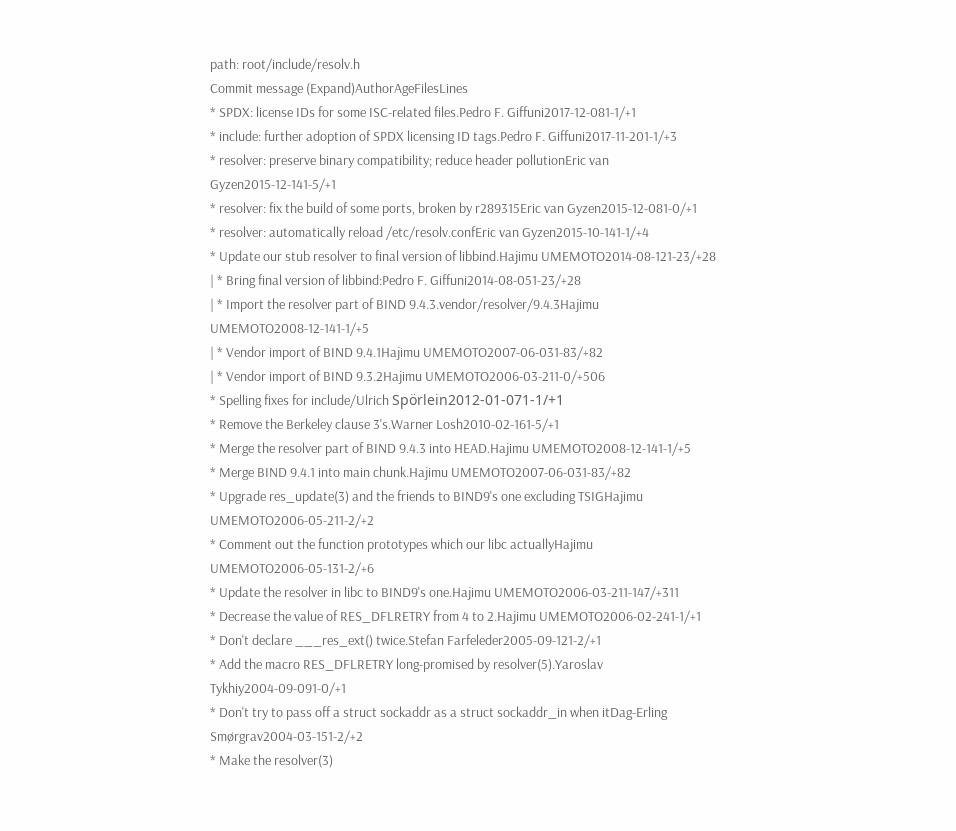path: root/include/resolv.h
Commit message (Expand)AuthorAgeFilesLines
* SPDX: license IDs for some ISC-related files.Pedro F. Giffuni2017-12-081-1/+1
* include: further adoption of SPDX licensing ID tags.Pedro F. Giffuni2017-11-201-1/+3
* resolver: preserve binary compatibility; reduce header pollutionEric van Gyzen2015-12-141-5/+1
* resolver: fix the build of some ports, broken by r289315Eric van Gyzen2015-12-081-0/+1
* resolver: automatically reload /etc/resolv.confEric van Gyzen2015-10-141-1/+4
* Update our stub resolver to final version of libbind.Hajimu UMEMOTO2014-08-121-23/+28
| * Bring final version of libbind:Pedro F. Giffuni2014-08-051-23/+28
| * Import the resolver part of BIND 9.4.3.vendor/resolver/9.4.3Hajimu UMEMOTO2008-12-141-1/+5
| * Vendor import of BIND 9.4.1Hajimu UMEMOTO2007-06-031-83/+82
| * Vendor import of BIND 9.3.2Hajimu UMEMOTO2006-03-211-0/+506
* Spelling fixes for include/Ulrich Spörlein2012-01-071-1/+1
* Remove the Berkeley clause 3's.Warner Losh2010-02-161-5/+1
* Merge the resolver part of BIND 9.4.3 into HEAD.Hajimu UMEMOTO2008-12-141-1/+5
* Merge BIND 9.4.1 into main chunk.Hajimu UMEMOTO2007-06-031-83/+82
* Upgrade res_update(3) and the friends to BIND9's one excluding TSIGHajimu UMEMOTO2006-05-211-2/+2
* Comment out the function prototypes which our libc actuallyHajimu UMEMOTO2006-05-131-2/+6
* Update the resolver in libc to BIND9's one.Hajimu UMEMOTO2006-03-211-147/+311
* Decrease the value of RES_DFLRETRY from 4 to 2.Hajimu UMEMOTO2006-02-241-1/+1
* Don't declare ___res_ext() twice.Stefan Farfeleder2005-09-121-2/+1
* Add the macro RES_DFLRETRY long-promised by resolver(5).Yaroslav Tykhiy2004-09-091-0/+1
* Don't try to pass off a struct sockaddr as a struct sockaddr_in when itDag-Erling Smørgrav2004-03-151-2/+2
* Make the resolver(3)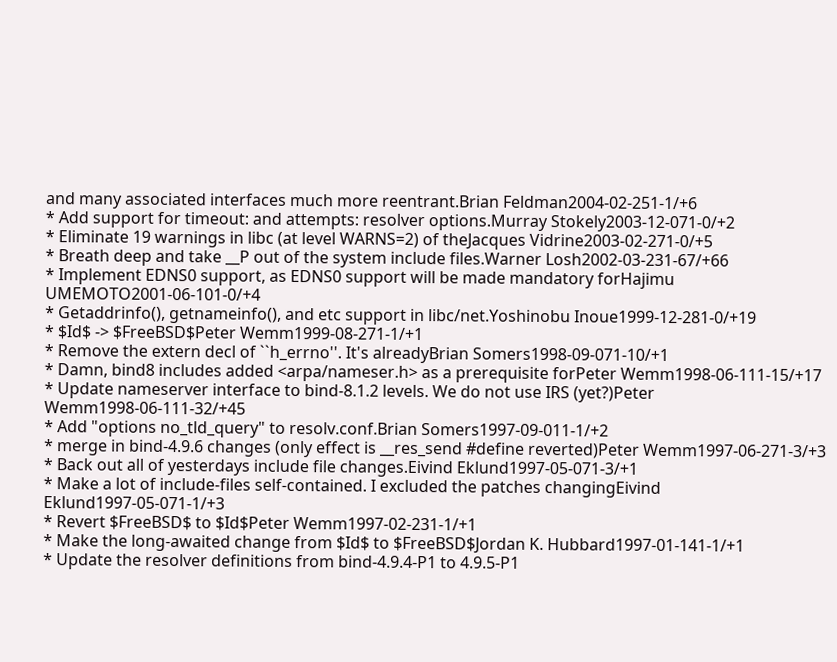and many associated interfaces much more reentrant.Brian Feldman2004-02-251-1/+6
* Add support for timeout: and attempts: resolver options.Murray Stokely2003-12-071-0/+2
* Eliminate 19 warnings in libc (at level WARNS=2) of theJacques Vidrine2003-02-271-0/+5
* Breath deep and take __P out of the system include files.Warner Losh2002-03-231-67/+66
* Implement EDNS0 support, as EDNS0 support will be made mandatory forHajimu UMEMOTO2001-06-101-0/+4
* Getaddrinfo(), getnameinfo(), and etc support in libc/net.Yoshinobu Inoue1999-12-281-0/+19
* $Id$ -> $FreeBSD$Peter Wemm1999-08-271-1/+1
* Remove the extern decl of ``h_errno''. It's alreadyBrian Somers1998-09-071-10/+1
* Damn, bind8 includes added <arpa/nameser.h> as a prerequisite forPeter Wemm1998-06-111-15/+17
* Update nameserver interface to bind-8.1.2 levels. We do not use IRS (yet?)Peter Wemm1998-06-111-32/+45
* Add "options no_tld_query" to resolv.conf.Brian Somers1997-09-011-1/+2
* merge in bind-4.9.6 changes (only effect is __res_send #define reverted)Peter Wemm1997-06-271-3/+3
* Back out all of yesterdays include file changes.Eivind Eklund1997-05-071-3/+1
* Make a lot of include-files self-contained. I excluded the patches changingEivind Eklund1997-05-071-1/+3
* Revert $FreeBSD$ to $Id$Peter Wemm1997-02-231-1/+1
* Make the long-awaited change from $Id$ to $FreeBSD$Jordan K. Hubbard1997-01-141-1/+1
* Update the resolver definitions from bind-4.9.4-P1 to 4.9.5-P1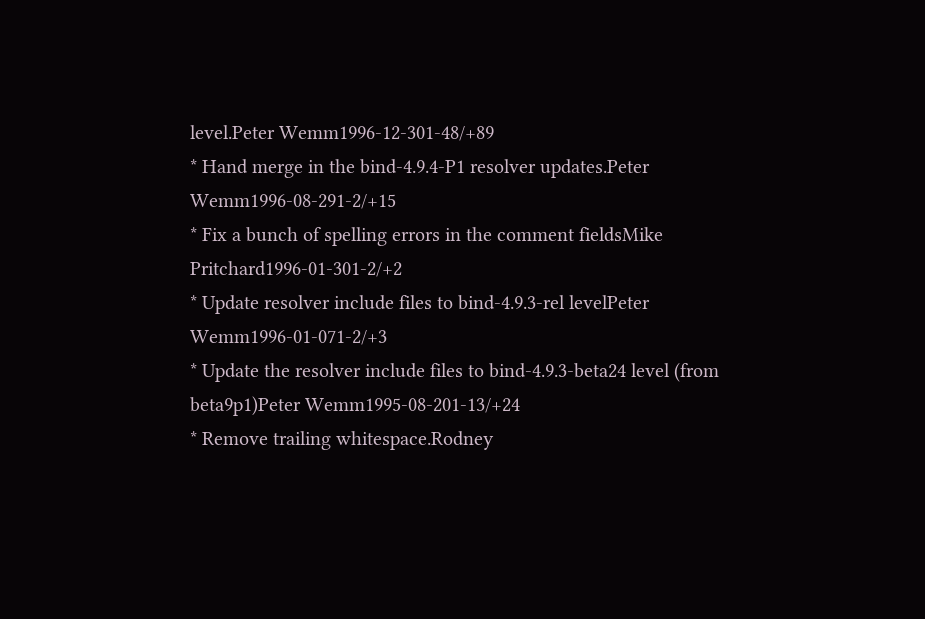level.Peter Wemm1996-12-301-48/+89
* Hand merge in the bind-4.9.4-P1 resolver updates.Peter Wemm1996-08-291-2/+15
* Fix a bunch of spelling errors in the comment fieldsMike Pritchard1996-01-301-2/+2
* Update resolver include files to bind-4.9.3-rel levelPeter Wemm1996-01-071-2/+3
* Update the resolver include files to bind-4.9.3-beta24 level (from beta9p1)Peter Wemm1995-08-201-13/+24
* Remove trailing whitespace.Rodney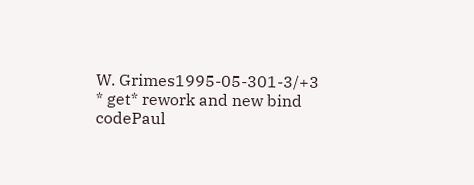W. Grimes1995-05-301-3/+3
* get* rework and new bind codePaul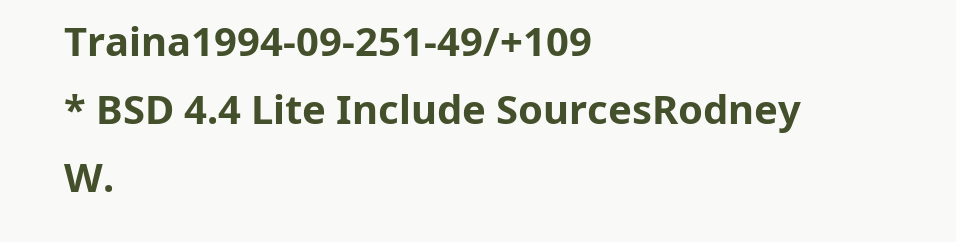Traina1994-09-251-49/+109
* BSD 4.4 Lite Include SourcesRodney W.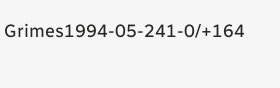Grimes1994-05-241-0/+164